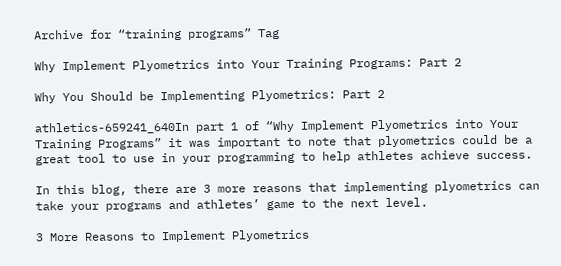Archive for “training programs” Tag

Why Implement Plyometrics into Your Training Programs: Part 2

Why You Should be Implementing Plyometrics: Part 2

athletics-659241_640In part 1 of “Why Implement Plyometrics into Your Training Programs” it was important to note that plyometrics could be a great tool to use in your programming to help athletes achieve success.

In this blog, there are 3 more reasons that implementing plyometrics can take your programs and athletes’ game to the next level.

3 More Reasons to Implement Plyometrics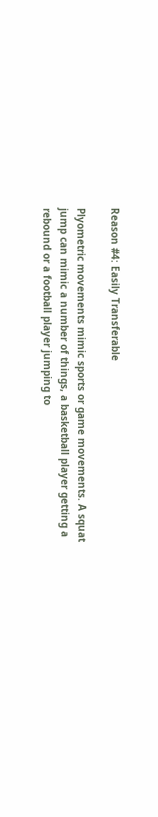Reason #4: Easily Transferable

Plyometric movements mimic sports or game movements. A squat jump can mimic a number of things, a basketball player getting a rebound or a football player jumping to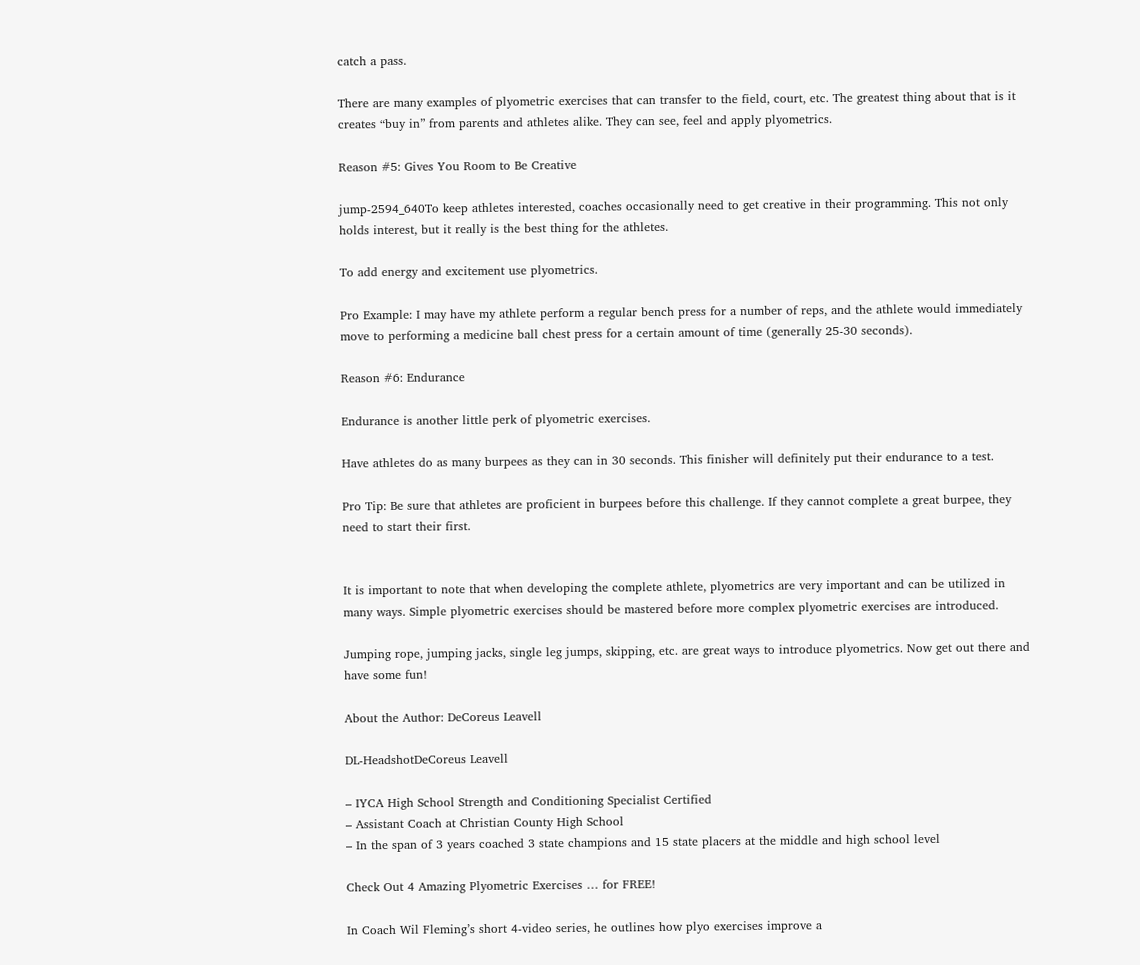catch a pass.

There are many examples of plyometric exercises that can transfer to the field, court, etc. The greatest thing about that is it creates “buy in” from parents and athletes alike. They can see, feel and apply plyometrics.

Reason #5: Gives You Room to Be Creative

jump-2594_640To keep athletes interested, coaches occasionally need to get creative in their programming. This not only holds interest, but it really is the best thing for the athletes.

To add energy and excitement use plyometrics.

Pro Example: I may have my athlete perform a regular bench press for a number of reps, and the athlete would immediately move to performing a medicine ball chest press for a certain amount of time (generally 25-30 seconds).

Reason #6: Endurance

Endurance is another little perk of plyometric exercises.

Have athletes do as many burpees as they can in 30 seconds. This finisher will definitely put their endurance to a test.

Pro Tip: Be sure that athletes are proficient in burpees before this challenge. If they cannot complete a great burpee, they need to start their first.


It is important to note that when developing the complete athlete, plyometrics are very important and can be utilized in many ways. Simple plyometric exercises should be mastered before more complex plyometric exercises are introduced.

Jumping rope, jumping jacks, single leg jumps, skipping, etc. are great ways to introduce plyometrics. Now get out there and have some fun!

About the Author: DeCoreus Leavell

DL-HeadshotDeCoreus Leavell

– IYCA High School Strength and Conditioning Specialist Certified
– Assistant Coach at Christian County High School
– In the span of 3 years coached 3 state champions and 15 state placers at the middle and high school level

Check Out 4 Amazing Plyometric Exercises … for FREE!

In Coach Wil Fleming’s short 4-video series, he outlines how plyo exercises improve a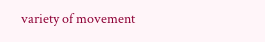variety of movement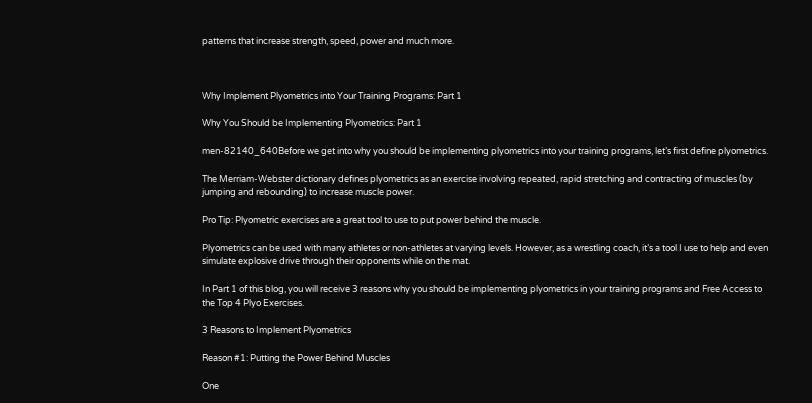patterns that increase strength, speed, power and much more.



Why Implement Plyometrics into Your Training Programs: Part 1

Why You Should be Implementing Plyometrics: Part 1

men-82140_640Before we get into why you should be implementing plyometrics into your training programs, let’s first define plyometrics.

The Merriam-Webster dictionary defines plyometrics as an exercise involving repeated, rapid stretching and contracting of muscles (by jumping and rebounding) to increase muscle power.

Pro Tip: Plyometric exercises are a great tool to use to put power behind the muscle.

Plyometrics can be used with many athletes or non-athletes at varying levels. However, as a wrestling coach, it’s a tool I use to help and even simulate explosive drive through their opponents while on the mat.

In Part 1 of this blog, you will receive 3 reasons why you should be implementing plyometrics in your training programs and Free Access to the Top 4 Plyo Exercises.

3 Reasons to Implement Plyometrics

Reason #1: Putting the Power Behind Muscles

One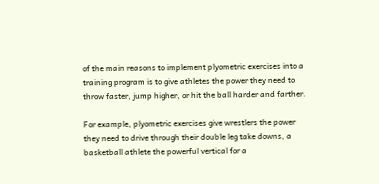of the main reasons to implement plyometric exercises into a training program is to give athletes the power they need to throw faster, jump higher, or hit the ball harder and farther.

For example, plyometric exercises give wrestlers the power they need to drive through their double leg take downs, a basketball athlete the powerful vertical for a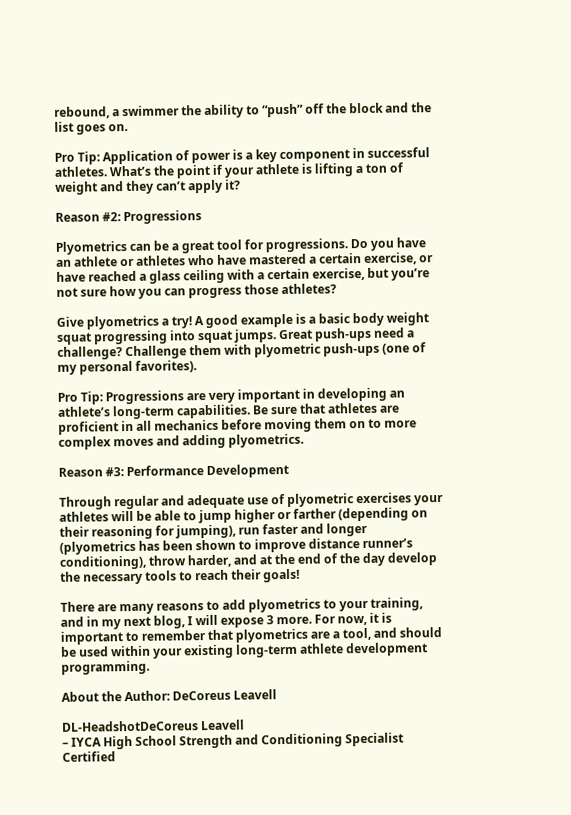rebound, a swimmer the ability to “push” off the block and the list goes on.

Pro Tip: Application of power is a key component in successful athletes. What’s the point if your athlete is lifting a ton of weight and they can’t apply it?

Reason #2: Progressions

Plyometrics can be a great tool for progressions. Do you have an athlete or athletes who have mastered a certain exercise, or have reached a glass ceiling with a certain exercise, but you’re not sure how you can progress those athletes?

Give plyometrics a try! A good example is a basic body weight squat progressing into squat jumps. Great push-ups need a challenge? Challenge them with plyometric push-ups (one of my personal favorites).

Pro Tip: Progressions are very important in developing an athlete’s long-term capabilities. Be sure that athletes are proficient in all mechanics before moving them on to more complex moves and adding plyometrics.

Reason #3: Performance Development

Through regular and adequate use of plyometric exercises your athletes will be able to jump higher or farther (depending on their reasoning for jumping), run faster and longer (plyometrics has been shown to improve distance runner’s conditioning), throw harder, and at the end of the day develop the necessary tools to reach their goals!

There are many reasons to add plyometrics to your training, and in my next blog, I will expose 3 more. For now, it is important to remember that plyometrics are a tool, and should be used within your existing long-term athlete development programming.

About the Author: DeCoreus Leavell

DL-HeadshotDeCoreus Leavell
– IYCA High School Strength and Conditioning Specialist Certified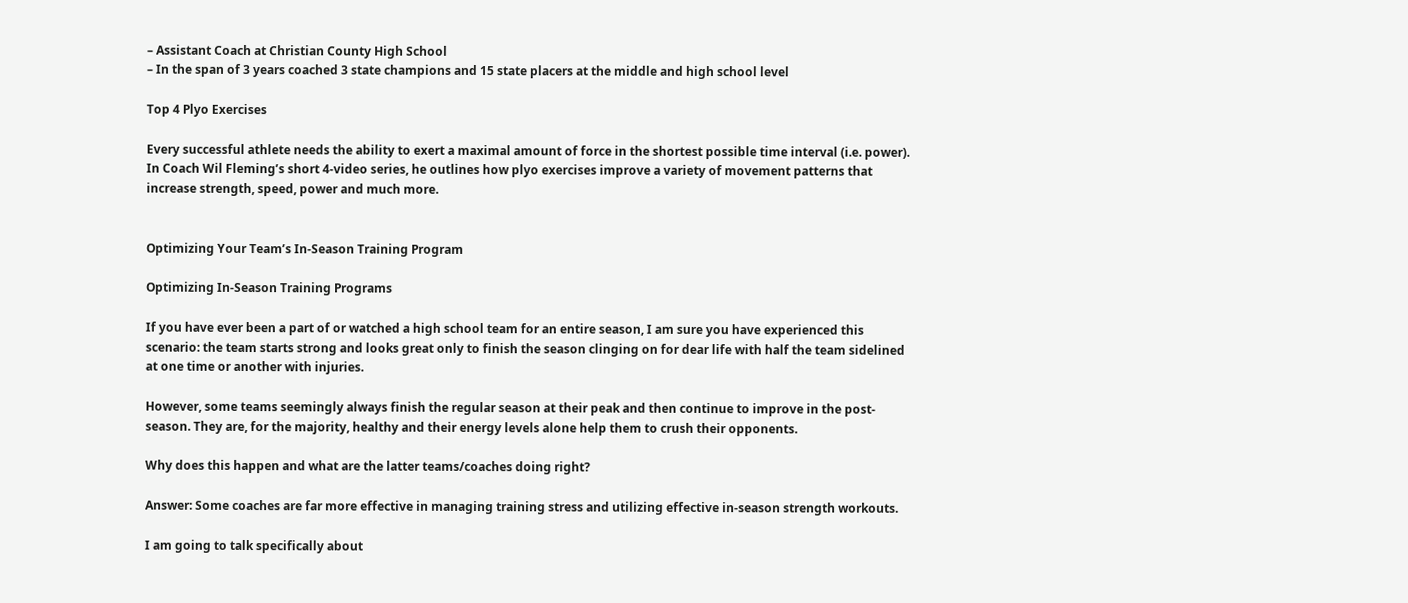– Assistant Coach at Christian County High School
– In the span of 3 years coached 3 state champions and 15 state placers at the middle and high school level

Top 4 Plyo Exercises

Every successful athlete needs the ability to exert a maximal amount of force in the shortest possible time interval (i.e. power). In Coach Wil Fleming’s short 4-video series, he outlines how plyo exercises improve a variety of movement patterns that increase strength, speed, power and much more.


Optimizing Your Team’s In-Season Training Program

Optimizing In-Season Training Programs

If you have ever been a part of or watched a high school team for an entire season, I am sure you have experienced this scenario: the team starts strong and looks great only to finish the season clinging on for dear life with half the team sidelined at one time or another with injuries.

However, some teams seemingly always finish the regular season at their peak and then continue to improve in the post-season. They are, for the majority, healthy and their energy levels alone help them to crush their opponents.

Why does this happen and what are the latter teams/coaches doing right?

Answer: Some coaches are far more effective in managing training stress and utilizing effective in-season strength workouts.

I am going to talk specifically about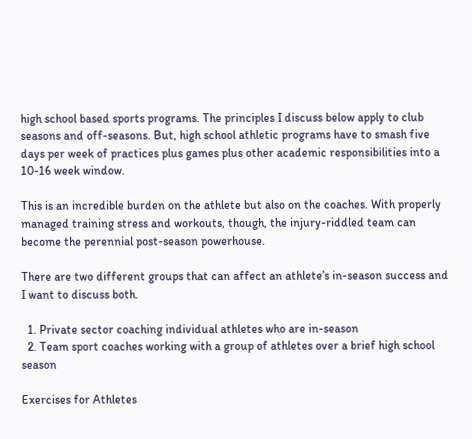high school based sports programs. The principles I discuss below apply to club seasons and off-seasons. But, high school athletic programs have to smash five days per week of practices plus games plus other academic responsibilities into a 10-16 week window.

This is an incredible burden on the athlete but also on the coaches. With properly managed training stress and workouts, though, the injury-riddled team can become the perennial post-season powerhouse.

There are two different groups that can affect an athlete’s in-season success and I want to discuss both.

  1. Private sector coaching individual athletes who are in-season
  2. Team sport coaches working with a group of athletes over a brief high school season

Exercises for Athletes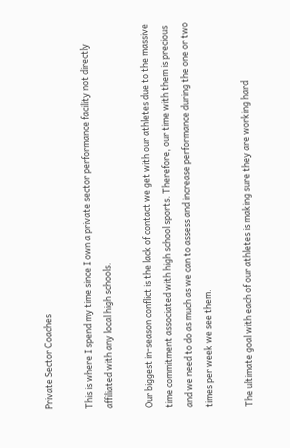Private Sector Coaches

This is where I spend my time since I own a private sector performance facility not directly affiliated with any local high schools.

Our biggest in-season conflict is the lack of contact we get with our athletes due to the massive time commitment associated with high school sports. Therefore, our time with them is precious and we need to do as much as we can to assess and increase performance during the one or two times per week we see them.

The ultimate goal with each of our athletes is making sure they are working hard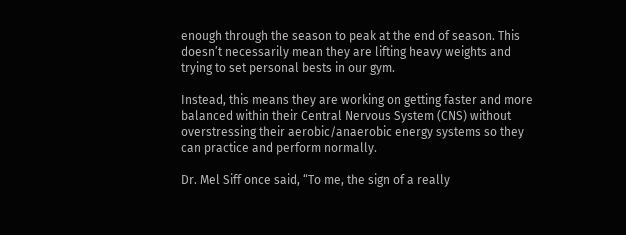enough through the season to peak at the end of season. This doesn’t necessarily mean they are lifting heavy weights and trying to set personal bests in our gym.

Instead, this means they are working on getting faster and more balanced within their Central Nervous System (CNS) without overstressing their aerobic/anaerobic energy systems so they can practice and perform normally.

Dr. Mel Siff once said, “To me, the sign of a really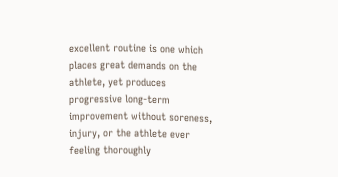excellent routine is one which places great demands on the athlete, yet produces progressive long-term improvement without soreness, injury, or the athlete ever feeling thoroughly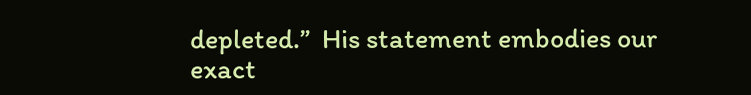depleted.”  His statement embodies our exact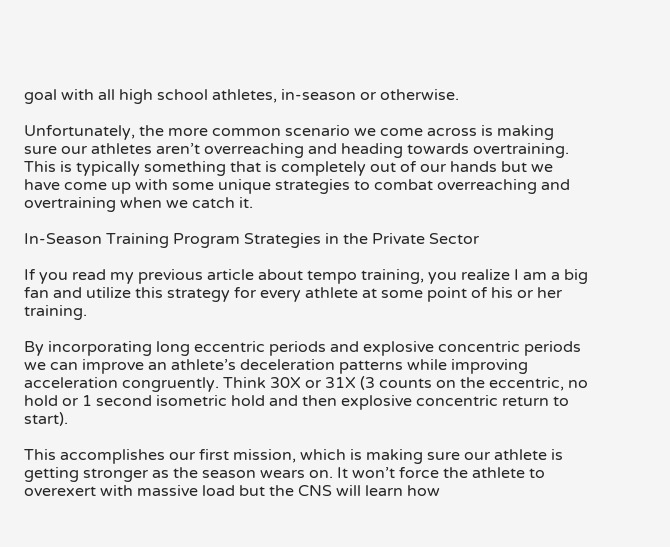goal with all high school athletes, in-season or otherwise.

Unfortunately, the more common scenario we come across is making sure our athletes aren’t overreaching and heading towards overtraining. This is typically something that is completely out of our hands but we have come up with some unique strategies to combat overreaching and overtraining when we catch it.

In-Season Training Program Strategies in the Private Sector

If you read my previous article about tempo training, you realize I am a big fan and utilize this strategy for every athlete at some point of his or her training.

By incorporating long eccentric periods and explosive concentric periods we can improve an athlete’s deceleration patterns while improving acceleration congruently. Think 30X or 31X (3 counts on the eccentric, no hold or 1 second isometric hold and then explosive concentric return to start).

This accomplishes our first mission, which is making sure our athlete is getting stronger as the season wears on. It won’t force the athlete to overexert with massive load but the CNS will learn how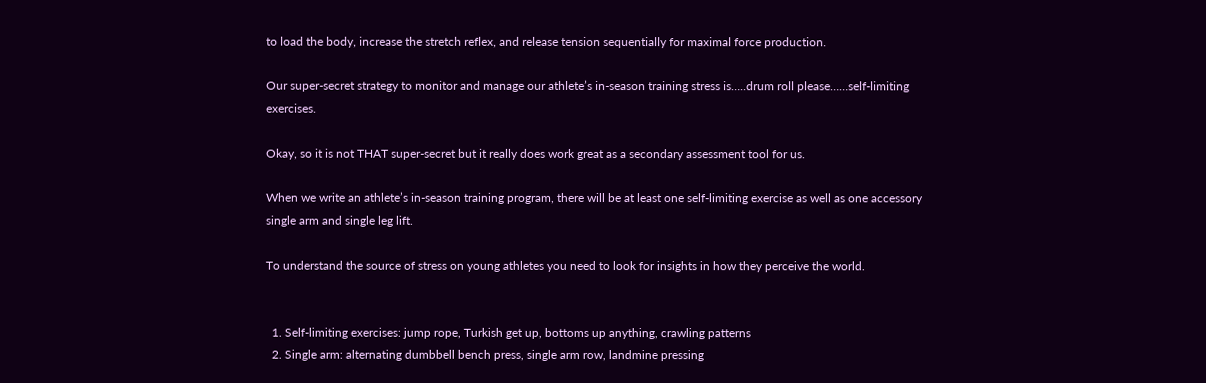to load the body, increase the stretch reflex, and release tension sequentially for maximal force production.

Our super-secret strategy to monitor and manage our athlete’s in-season training stress is…..drum roll please……self-limiting exercises.

Okay, so it is not THAT super-secret but it really does work great as a secondary assessment tool for us.

When we write an athlete’s in-season training program, there will be at least one self-limiting exercise as well as one accessory single arm and single leg lift.

To understand the source of stress on young athletes you need to look for insights in how they perceive the world.


  1. Self-limiting exercises: jump rope, Turkish get up, bottoms up anything, crawling patterns
  2. Single arm: alternating dumbbell bench press, single arm row, landmine pressing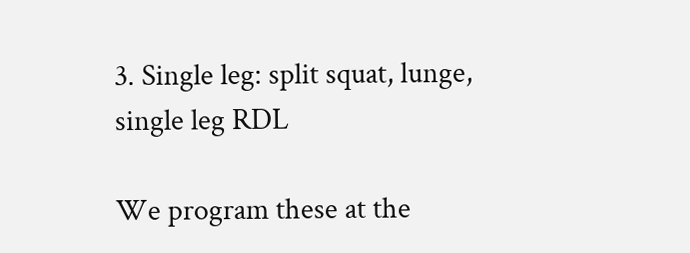3. Single leg: split squat, lunge, single leg RDL

We program these at the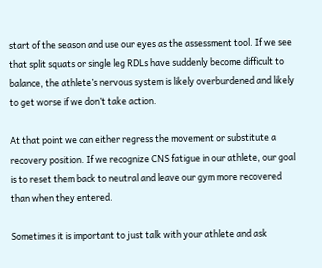start of the season and use our eyes as the assessment tool. If we see that split squats or single leg RDLs have suddenly become difficult to balance, the athlete’s nervous system is likely overburdened and likely to get worse if we don’t take action.

At that point we can either regress the movement or substitute a recovery position. If we recognize CNS fatigue in our athlete, our goal is to reset them back to neutral and leave our gym more recovered than when they entered.

Sometimes it is important to just talk with your athlete and ask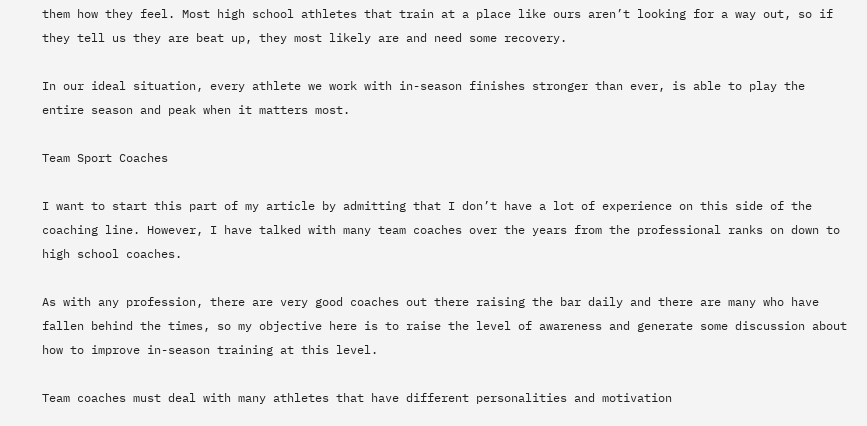them how they feel. Most high school athletes that train at a place like ours aren’t looking for a way out, so if they tell us they are beat up, they most likely are and need some recovery.

In our ideal situation, every athlete we work with in-season finishes stronger than ever, is able to play the entire season and peak when it matters most.

Team Sport Coaches

I want to start this part of my article by admitting that I don’t have a lot of experience on this side of the coaching line. However, I have talked with many team coaches over the years from the professional ranks on down to high school coaches.

As with any profession, there are very good coaches out there raising the bar daily and there are many who have fallen behind the times, so my objective here is to raise the level of awareness and generate some discussion about how to improve in-season training at this level.

Team coaches must deal with many athletes that have different personalities and motivation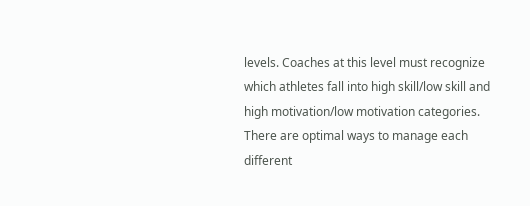levels. Coaches at this level must recognize which athletes fall into high skill/low skill and high motivation/low motivation categories. There are optimal ways to manage each different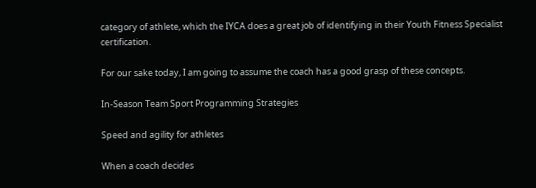category of athlete, which the IYCA does a great job of identifying in their Youth Fitness Specialist certification.

For our sake today, I am going to assume the coach has a good grasp of these concepts.

In-Season Team Sport Programming Strategies

Speed and agility for athletes

When a coach decides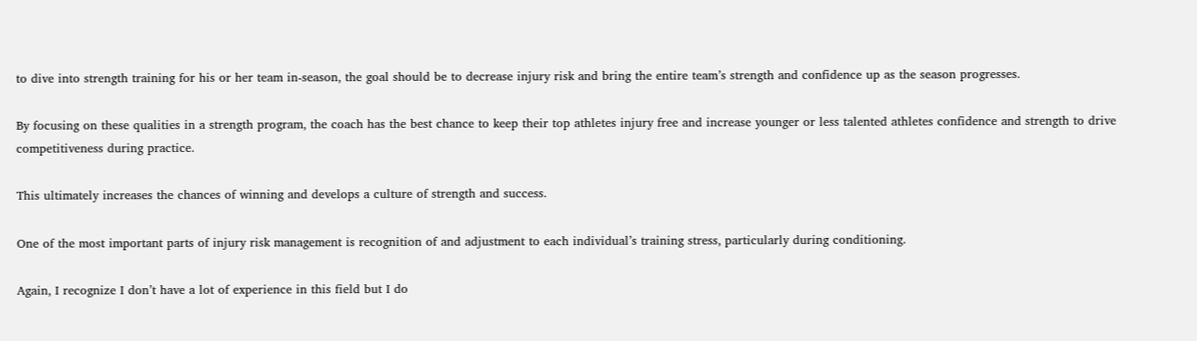to dive into strength training for his or her team in-season, the goal should be to decrease injury risk and bring the entire team’s strength and confidence up as the season progresses.

By focusing on these qualities in a strength program, the coach has the best chance to keep their top athletes injury free and increase younger or less talented athletes confidence and strength to drive competitiveness during practice.

This ultimately increases the chances of winning and develops a culture of strength and success.

One of the most important parts of injury risk management is recognition of and adjustment to each individual’s training stress, particularly during conditioning.

Again, I recognize I don’t have a lot of experience in this field but I do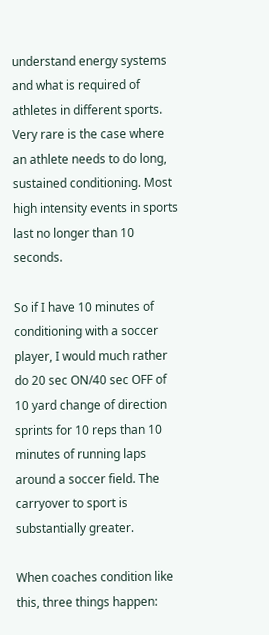understand energy systems and what is required of athletes in different sports. Very rare is the case where an athlete needs to do long, sustained conditioning. Most high intensity events in sports last no longer than 10 seconds.

So if I have 10 minutes of conditioning with a soccer player, I would much rather do 20 sec ON/40 sec OFF of 10 yard change of direction sprints for 10 reps than 10 minutes of running laps around a soccer field. The carryover to sport is substantially greater.

When coaches condition like this, three things happen: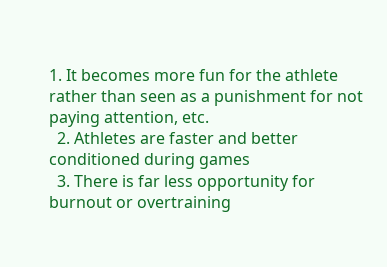1. It becomes more fun for the athlete rather than seen as a punishment for not paying attention, etc.
  2. Athletes are faster and better conditioned during games
  3. There is far less opportunity for burnout or overtraining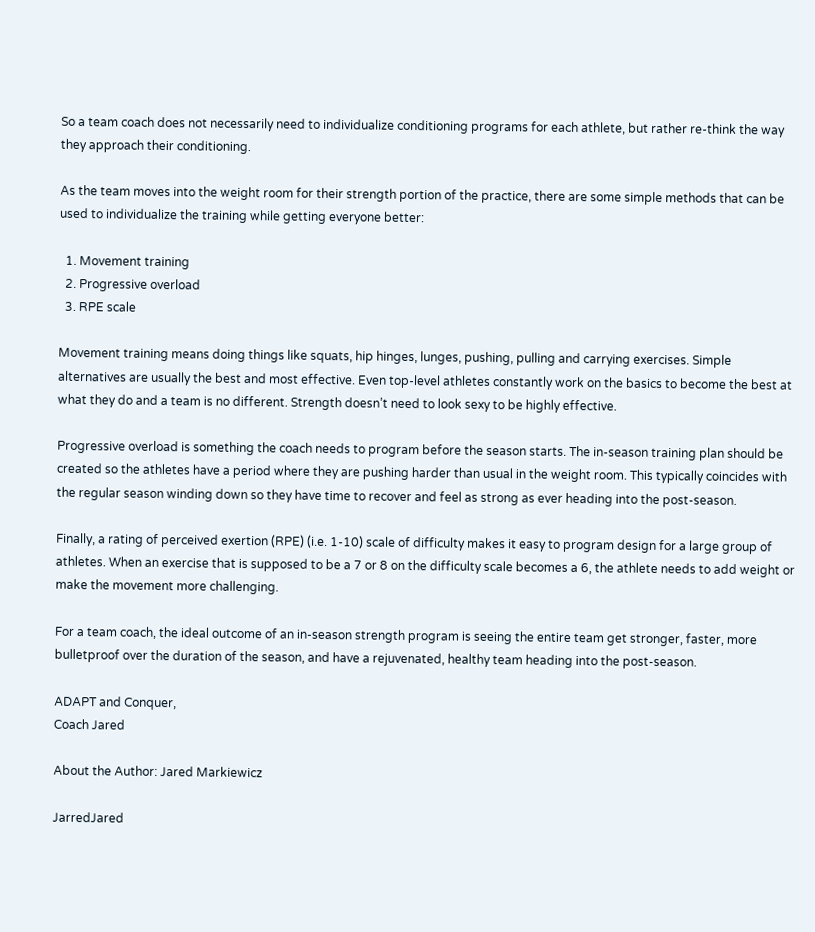So a team coach does not necessarily need to individualize conditioning programs for each athlete, but rather re-think the way they approach their conditioning.

As the team moves into the weight room for their strength portion of the practice, there are some simple methods that can be used to individualize the training while getting everyone better:

  1. Movement training
  2. Progressive overload
  3. RPE scale

Movement training means doing things like squats, hip hinges, lunges, pushing, pulling and carrying exercises. Simple alternatives are usually the best and most effective. Even top-level athletes constantly work on the basics to become the best at what they do and a team is no different. Strength doesn’t need to look sexy to be highly effective.

Progressive overload is something the coach needs to program before the season starts. The in-season training plan should be created so the athletes have a period where they are pushing harder than usual in the weight room. This typically coincides with the regular season winding down so they have time to recover and feel as strong as ever heading into the post-season.

Finally, a rating of perceived exertion (RPE) (i.e. 1-10) scale of difficulty makes it easy to program design for a large group of athletes. When an exercise that is supposed to be a 7 or 8 on the difficulty scale becomes a 6, the athlete needs to add weight or make the movement more challenging.

For a team coach, the ideal outcome of an in-season strength program is seeing the entire team get stronger, faster, more bulletproof over the duration of the season, and have a rejuvenated, healthy team heading into the post-season.

ADAPT and Conquer,
Coach Jared

About the Author: Jared Markiewicz

JarredJared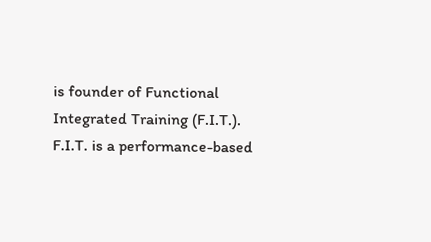is founder of Functional Integrated Training (F.I.T.). F.I.T. is a performance-based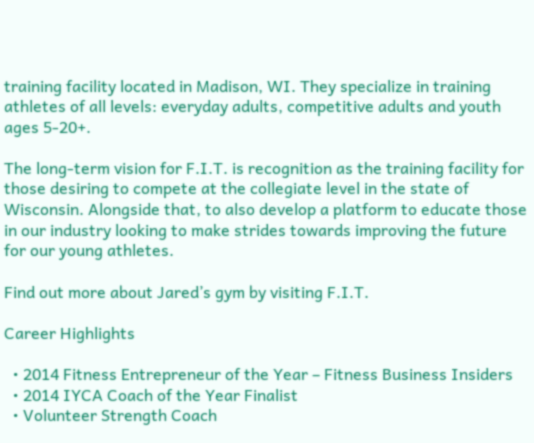training facility located in Madison, WI. They specialize in training athletes of all levels: everyday adults, competitive adults and youth ages 5-20+.

The long-term vision for F.I.T. is recognition as the training facility for those desiring to compete at the collegiate level in the state of Wisconsin. Alongside that, to also develop a platform to educate those in our industry looking to make strides towards improving the future for our young athletes.

Find out more about Jared’s gym by visiting F.I.T.

Career Highlights

  • 2014 Fitness Entrepreneur of the Year – Fitness Business Insiders
  • 2014 IYCA Coach of the Year Finalist
  • Volunteer Strength Coach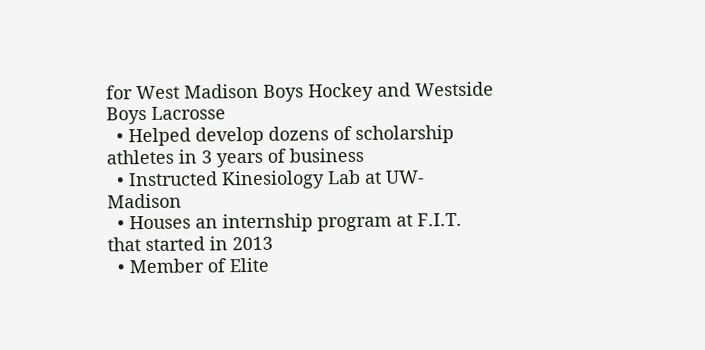for West Madison Boys Hockey and Westside Boys Lacrosse
  • Helped develop dozens of scholarship athletes in 3 years of business
  • Instructed Kinesiology Lab at UW-Madison
  • Houses an internship program at F.I.T. that started in 2013
  • Member of Elite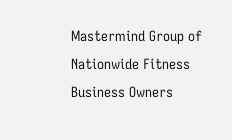Mastermind Group of Nationwide Fitness Business Owners